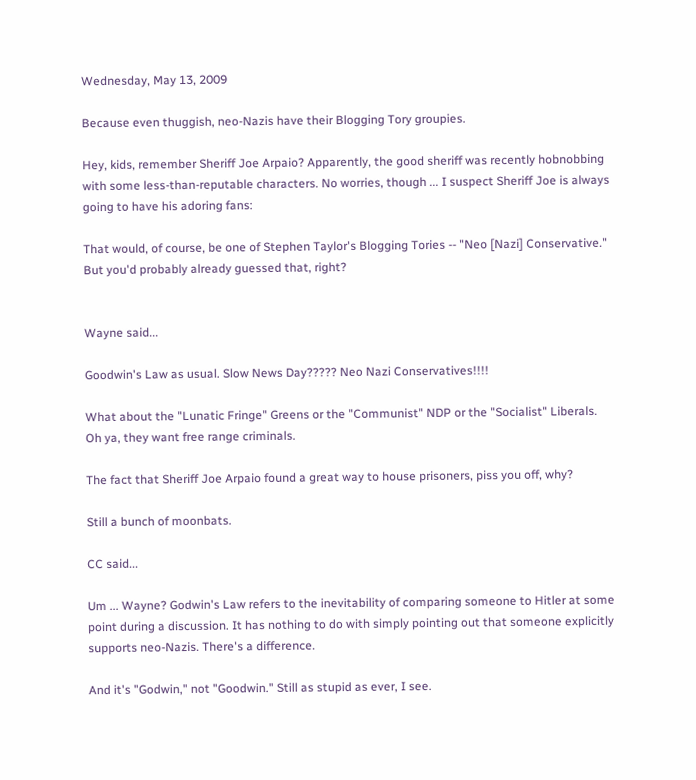Wednesday, May 13, 2009

Because even thuggish, neo-Nazis have their Blogging Tory groupies.

Hey, kids, remember Sheriff Joe Arpaio? Apparently, the good sheriff was recently hobnobbing with some less-than-reputable characters. No worries, though ... I suspect Sheriff Joe is always going to have his adoring fans:

That would, of course, be one of Stephen Taylor's Blogging Tories -- "Neo [Nazi] Conservative." But you'd probably already guessed that, right?


Wayne said...

Goodwin's Law as usual. Slow News Day????? Neo Nazi Conservatives!!!!

What about the "Lunatic Fringe" Greens or the "Communist" NDP or the "Socialist" Liberals. Oh ya, they want free range criminals.

The fact that Sheriff Joe Arpaio found a great way to house prisoners, piss you off, why?

Still a bunch of moonbats.

CC said...

Um ... Wayne? Godwin's Law refers to the inevitability of comparing someone to Hitler at some point during a discussion. It has nothing to do with simply pointing out that someone explicitly supports neo-Nazis. There's a difference.

And it's "Godwin," not "Goodwin." Still as stupid as ever, I see.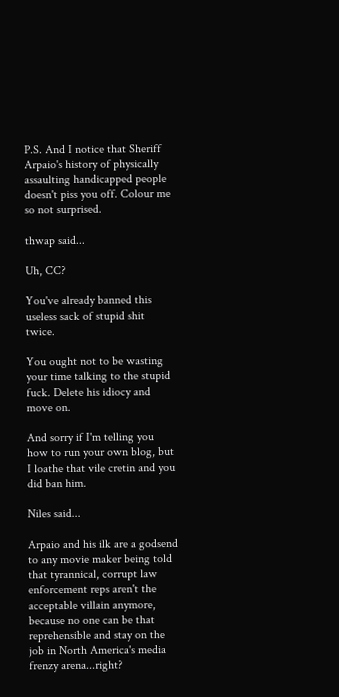P.S. And I notice that Sheriff Arpaio's history of physically assaulting handicapped people doesn't piss you off. Colour me so not surprised.

thwap said...

Uh, CC?

You've already banned this useless sack of stupid shit twice.

You ought not to be wasting your time talking to the stupid fuck. Delete his idiocy and move on.

And sorry if I'm telling you how to run your own blog, but I loathe that vile cretin and you did ban him.

Niles said...

Arpaio and his ilk are a godsend to any movie maker being told that tyrannical, corrupt law enforcement reps aren't the acceptable villain anymore, because no one can be that reprehensible and stay on the job in North America's media frenzy arena...right?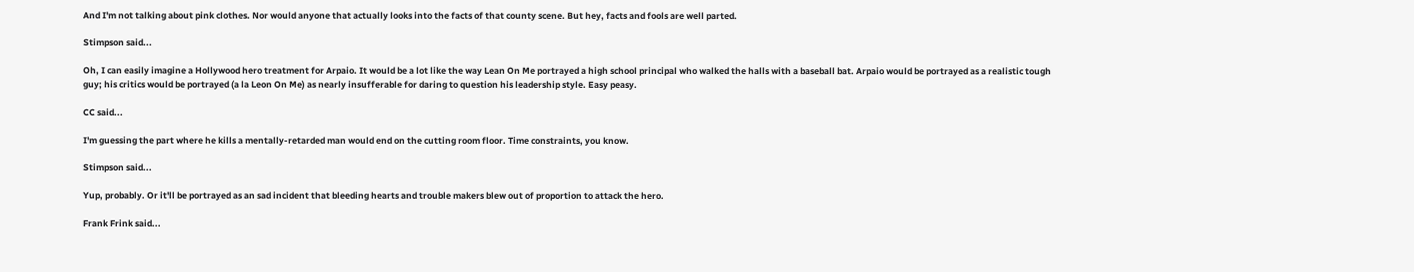And I'm not talking about pink clothes. Nor would anyone that actually looks into the facts of that county scene. But hey, facts and fools are well parted.

Stimpson said...

Oh, I can easily imagine a Hollywood hero treatment for Arpaio. It would be a lot like the way Lean On Me portrayed a high school principal who walked the halls with a baseball bat. Arpaio would be portrayed as a realistic tough guy; his critics would be portrayed (a la Leon On Me) as nearly insufferable for daring to question his leadership style. Easy peasy.

CC said...

I'm guessing the part where he kills a mentally-retarded man would end on the cutting room floor. Time constraints, you know.

Stimpson said...

Yup, probably. Or it'll be portrayed as an sad incident that bleeding hearts and trouble makers blew out of proportion to attack the hero.

Frank Frink said...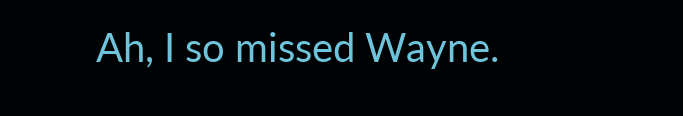Ah, I so missed Wayne.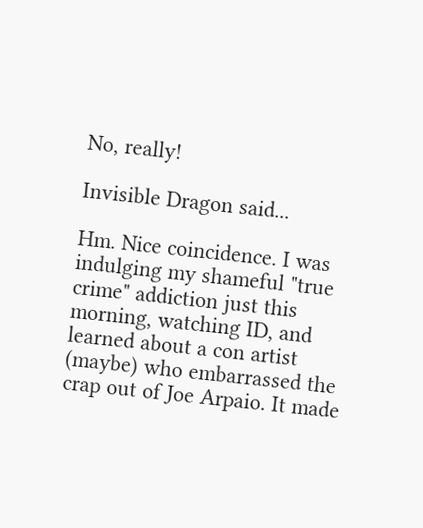No, really!

Invisible Dragon said...

Hm. Nice coincidence. I was indulging my shameful "true crime" addiction just this morning, watching ID, and learned about a con artist (maybe) who embarrassed the crap out of Joe Arpaio. It made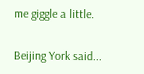me giggle a little.

Beijing York said...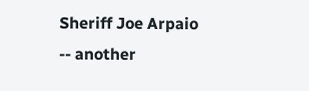Sheriff Joe Arpaio -- another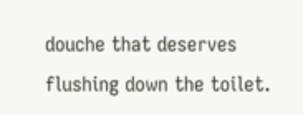douche that deserves flushing down the toilet.